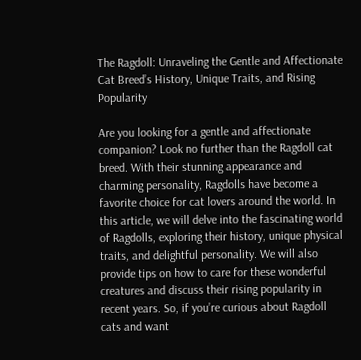The Ragdoll: Unraveling the Gentle and Affectionate Cat Breed’s History, Unique Traits, and Rising Popularity

Are you looking for a gentle and affectionate companion? Look no further than the Ragdoll cat breed. With their stunning appearance and charming personality, Ragdolls have become a favorite choice for cat lovers around the world. In this article, we will delve into the fascinating world of Ragdolls, exploring their history, unique physical traits, and delightful personality. We will also provide tips on how to care for these wonderful creatures and discuss their rising popularity in recent years. So, if you’re curious about Ragdoll cats and want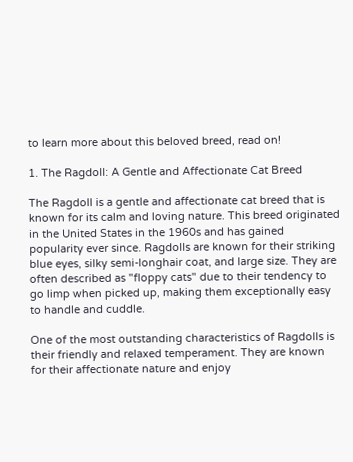to learn more about this beloved breed, read on!

1. The Ragdoll: A Gentle and Affectionate Cat Breed

The Ragdoll is a gentle and affectionate cat breed that is known for its calm and loving nature. This breed originated in the United States in the 1960s and has gained popularity ever since. Ragdolls are known for their striking blue eyes, silky semi-longhair coat, and large size. They are often described as "floppy cats" due to their tendency to go limp when picked up, making them exceptionally easy to handle and cuddle.

One of the most outstanding characteristics of Ragdolls is their friendly and relaxed temperament. They are known for their affectionate nature and enjoy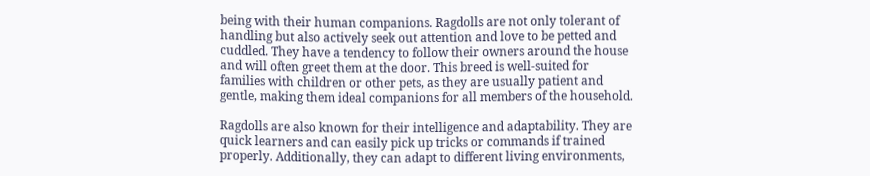being with their human companions. Ragdolls are not only tolerant of handling but also actively seek out attention and love to be petted and cuddled. They have a tendency to follow their owners around the house and will often greet them at the door. This breed is well-suited for families with children or other pets, as they are usually patient and gentle, making them ideal companions for all members of the household.

Ragdolls are also known for their intelligence and adaptability. They are quick learners and can easily pick up tricks or commands if trained properly. Additionally, they can adapt to different living environments,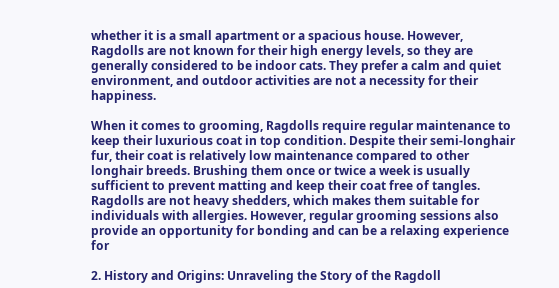whether it is a small apartment or a spacious house. However, Ragdolls are not known for their high energy levels, so they are generally considered to be indoor cats. They prefer a calm and quiet environment, and outdoor activities are not a necessity for their happiness.

When it comes to grooming, Ragdolls require regular maintenance to keep their luxurious coat in top condition. Despite their semi-longhair fur, their coat is relatively low maintenance compared to other longhair breeds. Brushing them once or twice a week is usually sufficient to prevent matting and keep their coat free of tangles. Ragdolls are not heavy shedders, which makes them suitable for individuals with allergies. However, regular grooming sessions also provide an opportunity for bonding and can be a relaxing experience for

2. History and Origins: Unraveling the Story of the Ragdoll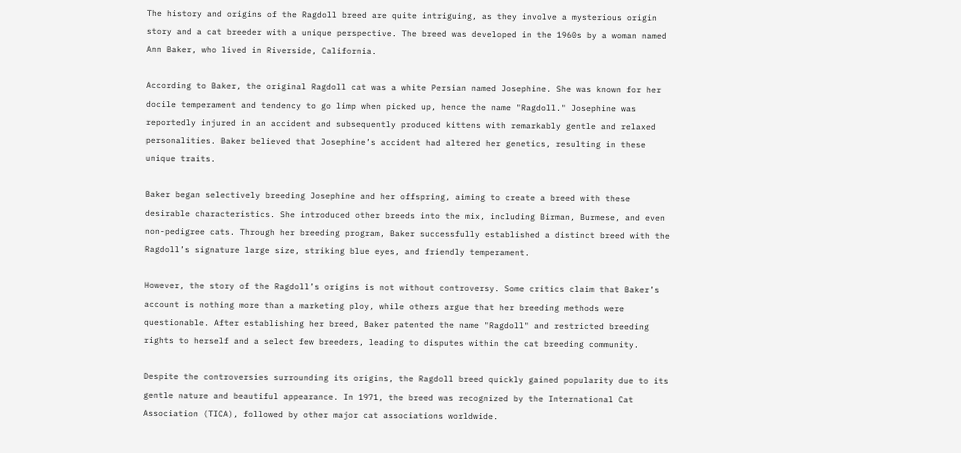The history and origins of the Ragdoll breed are quite intriguing, as they involve a mysterious origin story and a cat breeder with a unique perspective. The breed was developed in the 1960s by a woman named Ann Baker, who lived in Riverside, California.

According to Baker, the original Ragdoll cat was a white Persian named Josephine. She was known for her docile temperament and tendency to go limp when picked up, hence the name "Ragdoll." Josephine was reportedly injured in an accident and subsequently produced kittens with remarkably gentle and relaxed personalities. Baker believed that Josephine’s accident had altered her genetics, resulting in these unique traits.

Baker began selectively breeding Josephine and her offspring, aiming to create a breed with these desirable characteristics. She introduced other breeds into the mix, including Birman, Burmese, and even non-pedigree cats. Through her breeding program, Baker successfully established a distinct breed with the Ragdoll’s signature large size, striking blue eyes, and friendly temperament.

However, the story of the Ragdoll’s origins is not without controversy. Some critics claim that Baker’s account is nothing more than a marketing ploy, while others argue that her breeding methods were questionable. After establishing her breed, Baker patented the name "Ragdoll" and restricted breeding rights to herself and a select few breeders, leading to disputes within the cat breeding community.

Despite the controversies surrounding its origins, the Ragdoll breed quickly gained popularity due to its gentle nature and beautiful appearance. In 1971, the breed was recognized by the International Cat Association (TICA), followed by other major cat associations worldwide.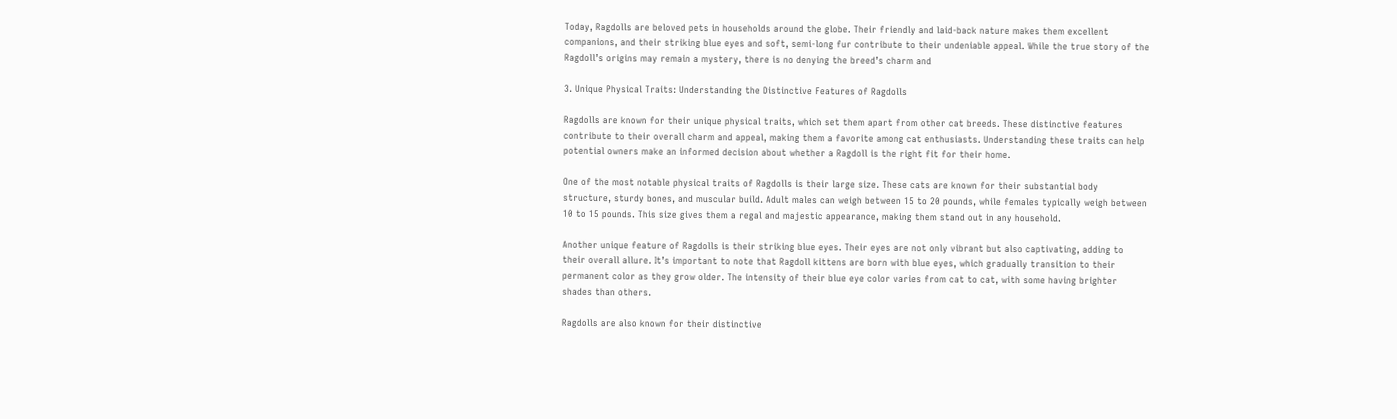Today, Ragdolls are beloved pets in households around the globe. Their friendly and laid-back nature makes them excellent companions, and their striking blue eyes and soft, semi-long fur contribute to their undeniable appeal. While the true story of the Ragdoll’s origins may remain a mystery, there is no denying the breed’s charm and

3. Unique Physical Traits: Understanding the Distinctive Features of Ragdolls

Ragdolls are known for their unique physical traits, which set them apart from other cat breeds. These distinctive features contribute to their overall charm and appeal, making them a favorite among cat enthusiasts. Understanding these traits can help potential owners make an informed decision about whether a Ragdoll is the right fit for their home.

One of the most notable physical traits of Ragdolls is their large size. These cats are known for their substantial body structure, sturdy bones, and muscular build. Adult males can weigh between 15 to 20 pounds, while females typically weigh between 10 to 15 pounds. This size gives them a regal and majestic appearance, making them stand out in any household.

Another unique feature of Ragdolls is their striking blue eyes. Their eyes are not only vibrant but also captivating, adding to their overall allure. It’s important to note that Ragdoll kittens are born with blue eyes, which gradually transition to their permanent color as they grow older. The intensity of their blue eye color varies from cat to cat, with some having brighter shades than others.

Ragdolls are also known for their distinctive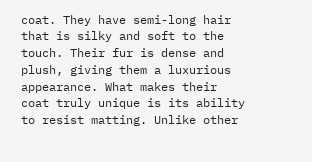coat. They have semi-long hair that is silky and soft to the touch. Their fur is dense and plush, giving them a luxurious appearance. What makes their coat truly unique is its ability to resist matting. Unlike other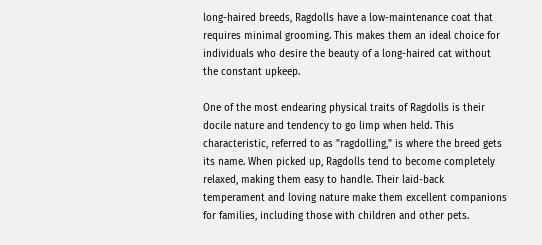long-haired breeds, Ragdolls have a low-maintenance coat that requires minimal grooming. This makes them an ideal choice for individuals who desire the beauty of a long-haired cat without the constant upkeep.

One of the most endearing physical traits of Ragdolls is their docile nature and tendency to go limp when held. This characteristic, referred to as "ragdolling," is where the breed gets its name. When picked up, Ragdolls tend to become completely relaxed, making them easy to handle. Their laid-back temperament and loving nature make them excellent companions for families, including those with children and other pets.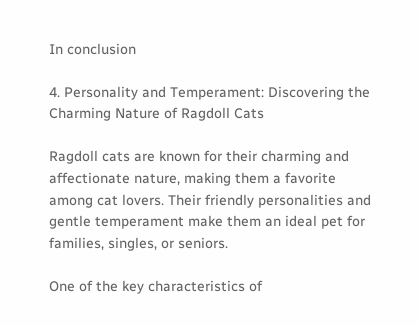In conclusion

4. Personality and Temperament: Discovering the Charming Nature of Ragdoll Cats

Ragdoll cats are known for their charming and affectionate nature, making them a favorite among cat lovers. Their friendly personalities and gentle temperament make them an ideal pet for families, singles, or seniors.

One of the key characteristics of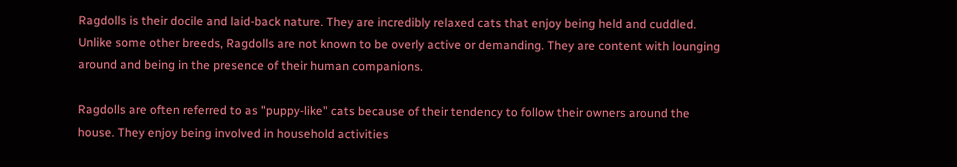Ragdolls is their docile and laid-back nature. They are incredibly relaxed cats that enjoy being held and cuddled. Unlike some other breeds, Ragdolls are not known to be overly active or demanding. They are content with lounging around and being in the presence of their human companions.

Ragdolls are often referred to as "puppy-like" cats because of their tendency to follow their owners around the house. They enjoy being involved in household activities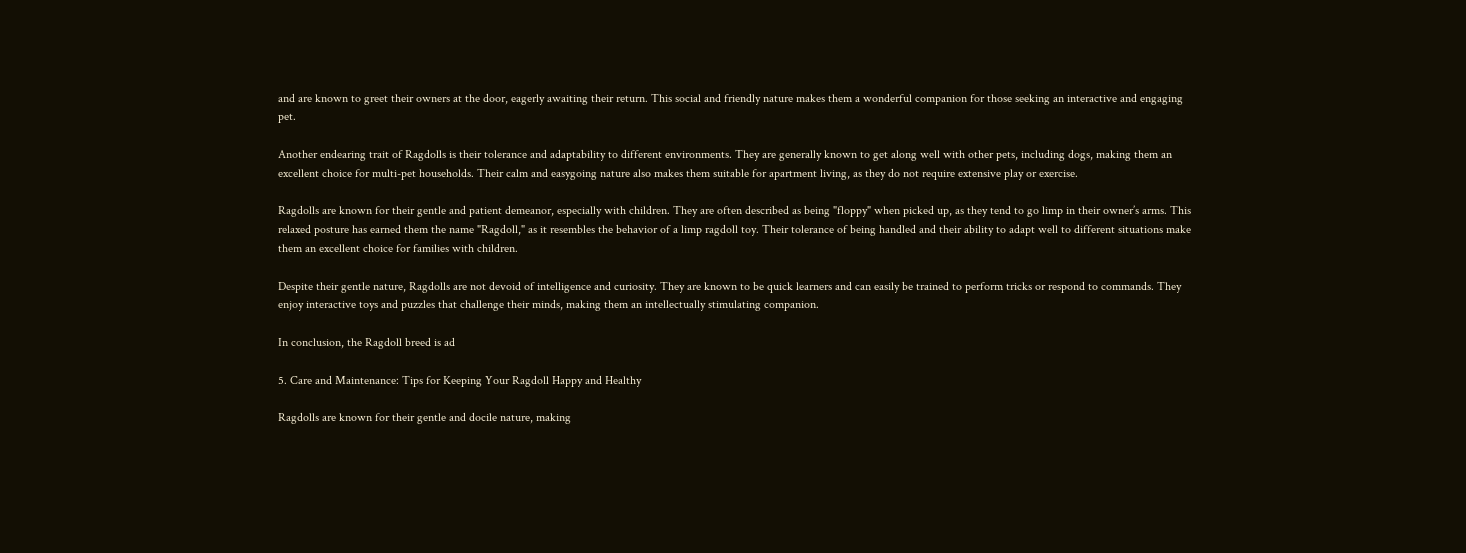and are known to greet their owners at the door, eagerly awaiting their return. This social and friendly nature makes them a wonderful companion for those seeking an interactive and engaging pet.

Another endearing trait of Ragdolls is their tolerance and adaptability to different environments. They are generally known to get along well with other pets, including dogs, making them an excellent choice for multi-pet households. Their calm and easygoing nature also makes them suitable for apartment living, as they do not require extensive play or exercise.

Ragdolls are known for their gentle and patient demeanor, especially with children. They are often described as being "floppy" when picked up, as they tend to go limp in their owner’s arms. This relaxed posture has earned them the name "Ragdoll," as it resembles the behavior of a limp ragdoll toy. Their tolerance of being handled and their ability to adapt well to different situations make them an excellent choice for families with children.

Despite their gentle nature, Ragdolls are not devoid of intelligence and curiosity. They are known to be quick learners and can easily be trained to perform tricks or respond to commands. They enjoy interactive toys and puzzles that challenge their minds, making them an intellectually stimulating companion.

In conclusion, the Ragdoll breed is ad

5. Care and Maintenance: Tips for Keeping Your Ragdoll Happy and Healthy

Ragdolls are known for their gentle and docile nature, making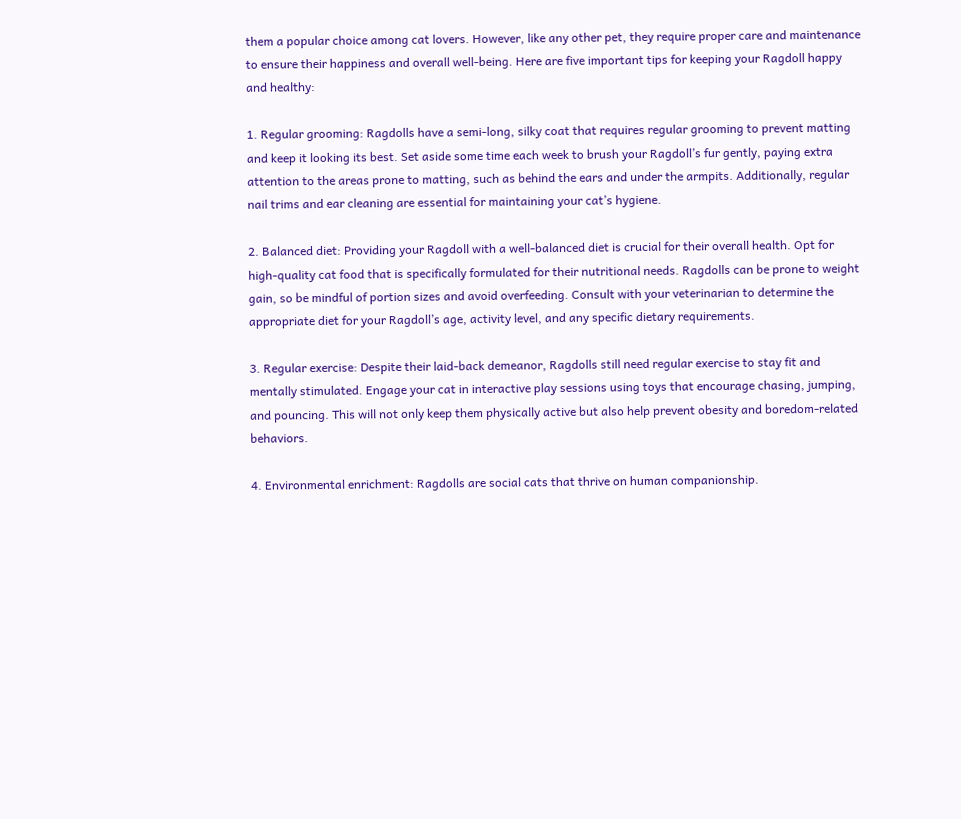them a popular choice among cat lovers. However, like any other pet, they require proper care and maintenance to ensure their happiness and overall well-being. Here are five important tips for keeping your Ragdoll happy and healthy:

1. Regular grooming: Ragdolls have a semi-long, silky coat that requires regular grooming to prevent matting and keep it looking its best. Set aside some time each week to brush your Ragdoll’s fur gently, paying extra attention to the areas prone to matting, such as behind the ears and under the armpits. Additionally, regular nail trims and ear cleaning are essential for maintaining your cat’s hygiene.

2. Balanced diet: Providing your Ragdoll with a well-balanced diet is crucial for their overall health. Opt for high-quality cat food that is specifically formulated for their nutritional needs. Ragdolls can be prone to weight gain, so be mindful of portion sizes and avoid overfeeding. Consult with your veterinarian to determine the appropriate diet for your Ragdoll’s age, activity level, and any specific dietary requirements.

3. Regular exercise: Despite their laid-back demeanor, Ragdolls still need regular exercise to stay fit and mentally stimulated. Engage your cat in interactive play sessions using toys that encourage chasing, jumping, and pouncing. This will not only keep them physically active but also help prevent obesity and boredom-related behaviors.

4. Environmental enrichment: Ragdolls are social cats that thrive on human companionship.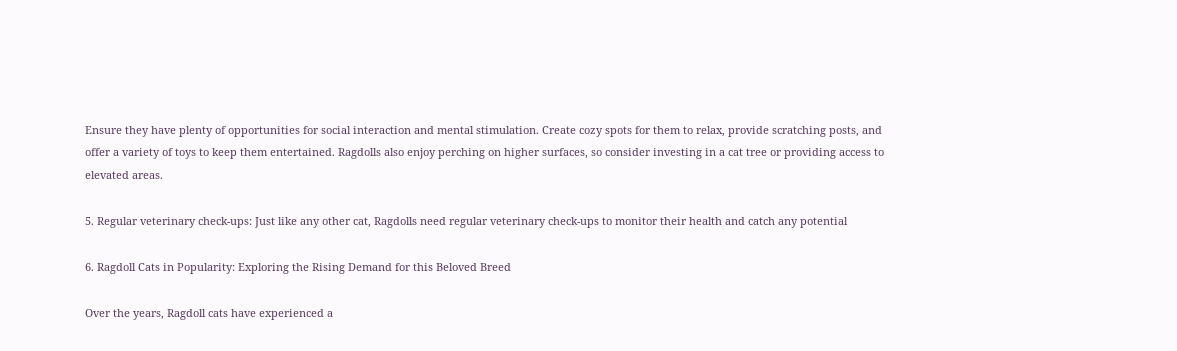Ensure they have plenty of opportunities for social interaction and mental stimulation. Create cozy spots for them to relax, provide scratching posts, and offer a variety of toys to keep them entertained. Ragdolls also enjoy perching on higher surfaces, so consider investing in a cat tree or providing access to elevated areas.

5. Regular veterinary check-ups: Just like any other cat, Ragdolls need regular veterinary check-ups to monitor their health and catch any potential

6. Ragdoll Cats in Popularity: Exploring the Rising Demand for this Beloved Breed

Over the years, Ragdoll cats have experienced a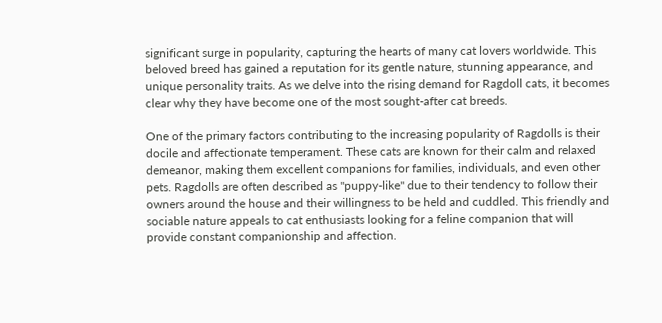significant surge in popularity, capturing the hearts of many cat lovers worldwide. This beloved breed has gained a reputation for its gentle nature, stunning appearance, and unique personality traits. As we delve into the rising demand for Ragdoll cats, it becomes clear why they have become one of the most sought-after cat breeds.

One of the primary factors contributing to the increasing popularity of Ragdolls is their docile and affectionate temperament. These cats are known for their calm and relaxed demeanor, making them excellent companions for families, individuals, and even other pets. Ragdolls are often described as "puppy-like" due to their tendency to follow their owners around the house and their willingness to be held and cuddled. This friendly and sociable nature appeals to cat enthusiasts looking for a feline companion that will provide constant companionship and affection.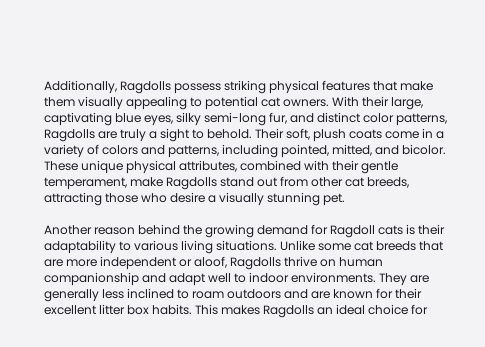Additionally, Ragdolls possess striking physical features that make them visually appealing to potential cat owners. With their large, captivating blue eyes, silky semi-long fur, and distinct color patterns, Ragdolls are truly a sight to behold. Their soft, plush coats come in a variety of colors and patterns, including pointed, mitted, and bicolor. These unique physical attributes, combined with their gentle temperament, make Ragdolls stand out from other cat breeds, attracting those who desire a visually stunning pet.

Another reason behind the growing demand for Ragdoll cats is their adaptability to various living situations. Unlike some cat breeds that are more independent or aloof, Ragdolls thrive on human companionship and adapt well to indoor environments. They are generally less inclined to roam outdoors and are known for their excellent litter box habits. This makes Ragdolls an ideal choice for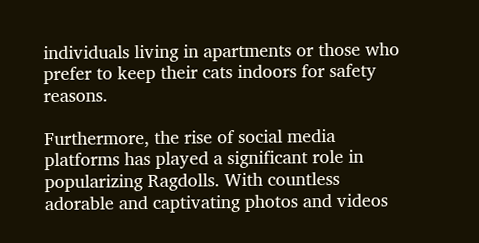individuals living in apartments or those who prefer to keep their cats indoors for safety reasons.

Furthermore, the rise of social media platforms has played a significant role in popularizing Ragdolls. With countless adorable and captivating photos and videos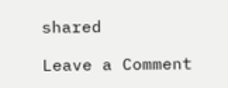shared

Leave a Comment